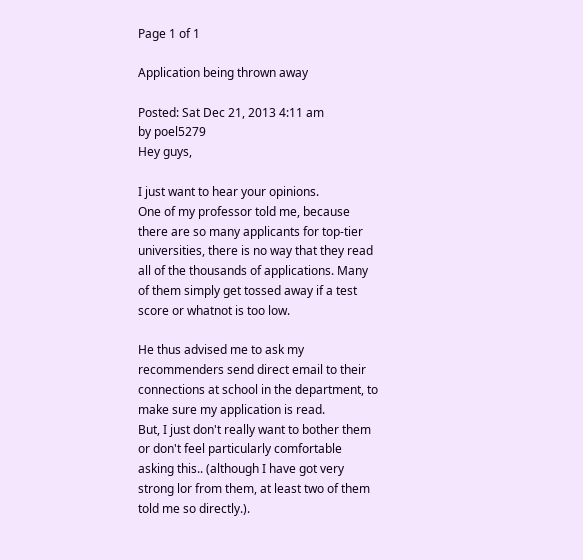Page 1 of 1

Application being thrown away

Posted: Sat Dec 21, 2013 4:11 am
by poel5279
Hey guys,

I just want to hear your opinions.
One of my professor told me, because there are so many applicants for top-tier universities, there is no way that they read all of the thousands of applications. Many of them simply get tossed away if a test score or whatnot is too low.

He thus advised me to ask my recommenders send direct email to their connections at school in the department, to make sure my application is read.
But, I just don't really want to bother them or don't feel particularly comfortable asking this.. (although I have got very strong lor from them, at least two of them told me so directly.).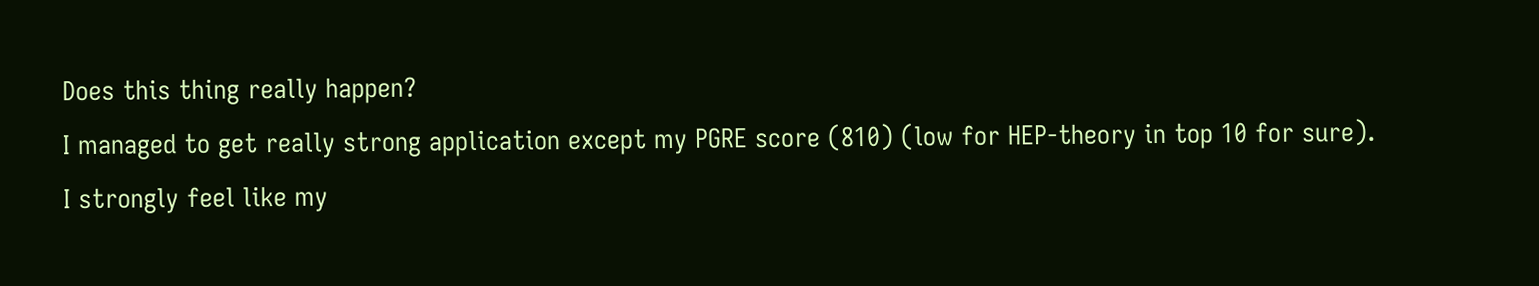Does this thing really happen?
I managed to get really strong application except my PGRE score (810) (low for HEP-theory in top 10 for sure).
I strongly feel like my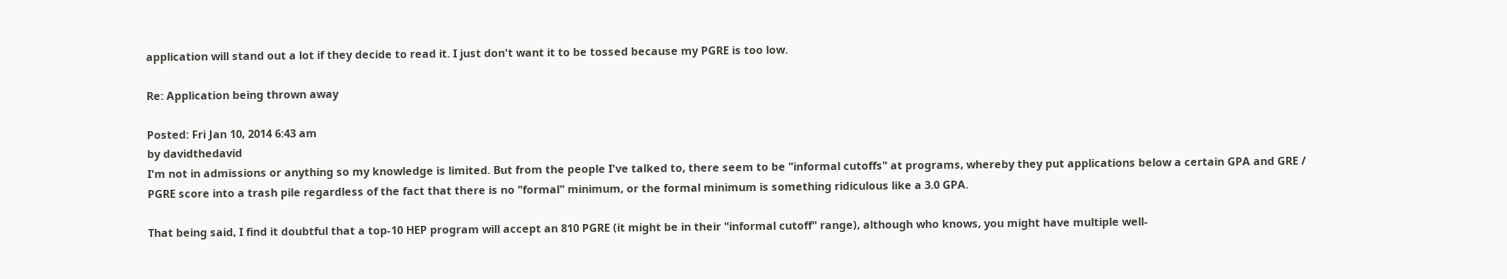application will stand out a lot if they decide to read it. I just don't want it to be tossed because my PGRE is too low.

Re: Application being thrown away

Posted: Fri Jan 10, 2014 6:43 am
by davidthedavid
I'm not in admissions or anything so my knowledge is limited. But from the people I've talked to, there seem to be "informal cutoffs" at programs, whereby they put applications below a certain GPA and GRE / PGRE score into a trash pile regardless of the fact that there is no "formal" minimum, or the formal minimum is something ridiculous like a 3.0 GPA.

That being said, I find it doubtful that a top-10 HEP program will accept an 810 PGRE (it might be in their "informal cutoff" range), although who knows, you might have multiple well-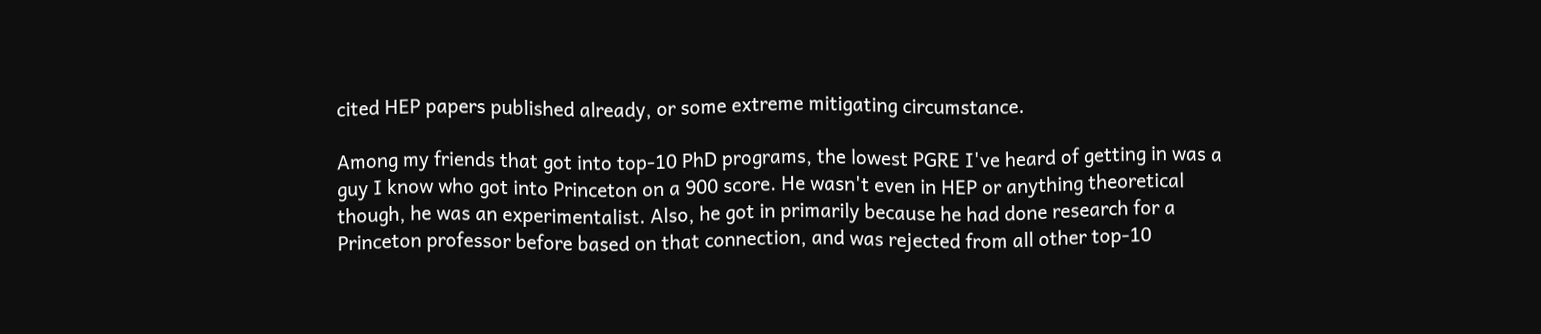cited HEP papers published already, or some extreme mitigating circumstance.

Among my friends that got into top-10 PhD programs, the lowest PGRE I've heard of getting in was a guy I know who got into Princeton on a 900 score. He wasn't even in HEP or anything theoretical though, he was an experimentalist. Also, he got in primarily because he had done research for a Princeton professor before based on that connection, and was rejected from all other top-10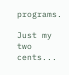programs.

Just my two cents...